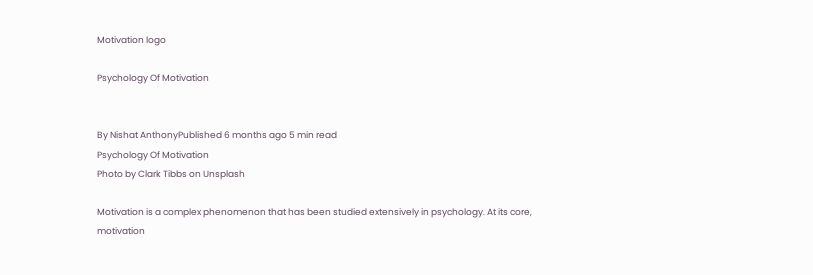Motivation logo

Psychology Of Motivation


By Nishat AnthonyPublished 6 months ago 5 min read
Psychology Of Motivation
Photo by Clark Tibbs on Unsplash

Motivation is a complex phenomenon that has been studied extensively in psychology. At its core, motivation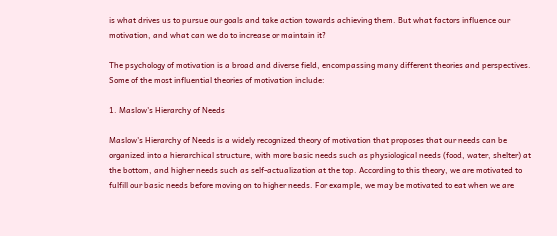is what drives us to pursue our goals and take action towards achieving them. But what factors influence our motivation, and what can we do to increase or maintain it?

The psychology of motivation is a broad and diverse field, encompassing many different theories and perspectives. Some of the most influential theories of motivation include:

1. Maslow's Hierarchy of Needs

Maslow's Hierarchy of Needs is a widely recognized theory of motivation that proposes that our needs can be organized into a hierarchical structure, with more basic needs such as physiological needs (food, water, shelter) at the bottom, and higher needs such as self-actualization at the top. According to this theory, we are motivated to fulfill our basic needs before moving on to higher needs. For example, we may be motivated to eat when we are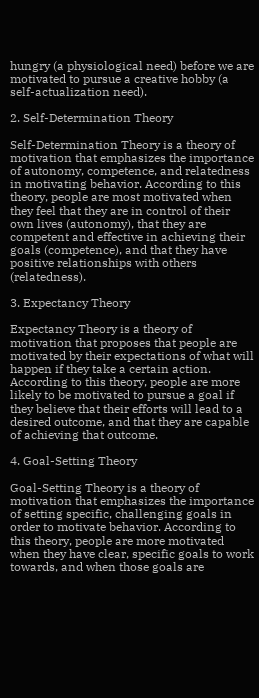hungry (a physiological need) before we are motivated to pursue a creative hobby (a self-actualization need).

2. Self-Determination Theory

Self-Determination Theory is a theory of motivation that emphasizes the importance of autonomy, competence, and relatedness in motivating behavior. According to this theory, people are most motivated when they feel that they are in control of their own lives (autonomy), that they are competent and effective in achieving their goals (competence), and that they have positive relationships with others (relatedness).

3. Expectancy Theory

Expectancy Theory is a theory of motivation that proposes that people are motivated by their expectations of what will happen if they take a certain action. According to this theory, people are more likely to be motivated to pursue a goal if they believe that their efforts will lead to a desired outcome, and that they are capable of achieving that outcome.

4. Goal-Setting Theory

Goal-Setting Theory is a theory of motivation that emphasizes the importance of setting specific, challenging goals in order to motivate behavior. According to this theory, people are more motivated when they have clear, specific goals to work towards, and when those goals are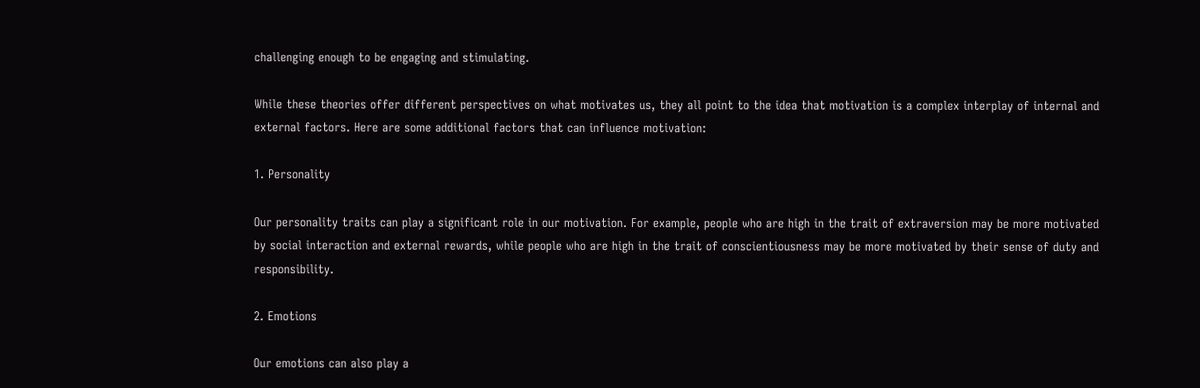challenging enough to be engaging and stimulating.

While these theories offer different perspectives on what motivates us, they all point to the idea that motivation is a complex interplay of internal and external factors. Here are some additional factors that can influence motivation:

1. Personality

Our personality traits can play a significant role in our motivation. For example, people who are high in the trait of extraversion may be more motivated by social interaction and external rewards, while people who are high in the trait of conscientiousness may be more motivated by their sense of duty and responsibility.

2. Emotions

Our emotions can also play a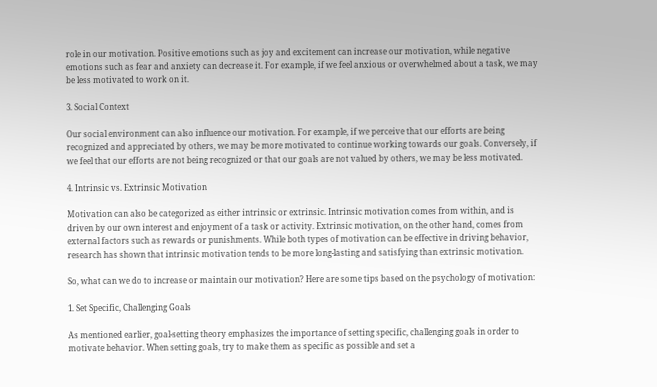role in our motivation. Positive emotions such as joy and excitement can increase our motivation, while negative emotions such as fear and anxiety can decrease it. For example, if we feel anxious or overwhelmed about a task, we may be less motivated to work on it.

3. Social Context

Our social environment can also influence our motivation. For example, if we perceive that our efforts are being recognized and appreciated by others, we may be more motivated to continue working towards our goals. Conversely, if we feel that our efforts are not being recognized or that our goals are not valued by others, we may be less motivated.

4. Intrinsic vs. Extrinsic Motivation

Motivation can also be categorized as either intrinsic or extrinsic. Intrinsic motivation comes from within, and is driven by our own interest and enjoyment of a task or activity. Extrinsic motivation, on the other hand, comes from external factors such as rewards or punishments. While both types of motivation can be effective in driving behavior, research has shown that intrinsic motivation tends to be more long-lasting and satisfying than extrinsic motivation.

So, what can we do to increase or maintain our motivation? Here are some tips based on the psychology of motivation:

1. Set Specific, Challenging Goals

As mentioned earlier, goal-setting theory emphasizes the importance of setting specific, challenging goals in order to motivate behavior. When setting goals, try to make them as specific as possible and set a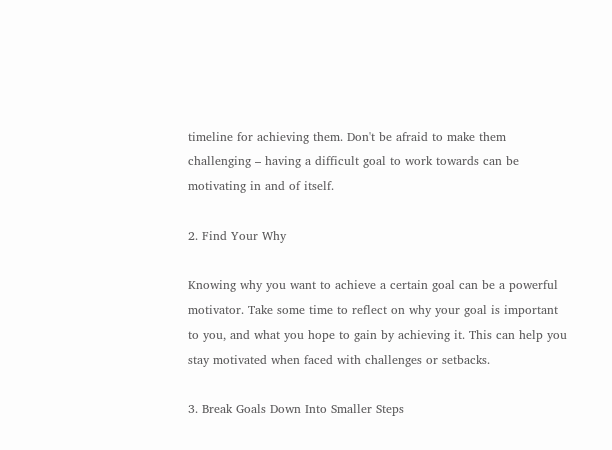timeline for achieving them. Don't be afraid to make them challenging – having a difficult goal to work towards can be motivating in and of itself.

2. Find Your Why

Knowing why you want to achieve a certain goal can be a powerful motivator. Take some time to reflect on why your goal is important to you, and what you hope to gain by achieving it. This can help you stay motivated when faced with challenges or setbacks.

3. Break Goals Down Into Smaller Steps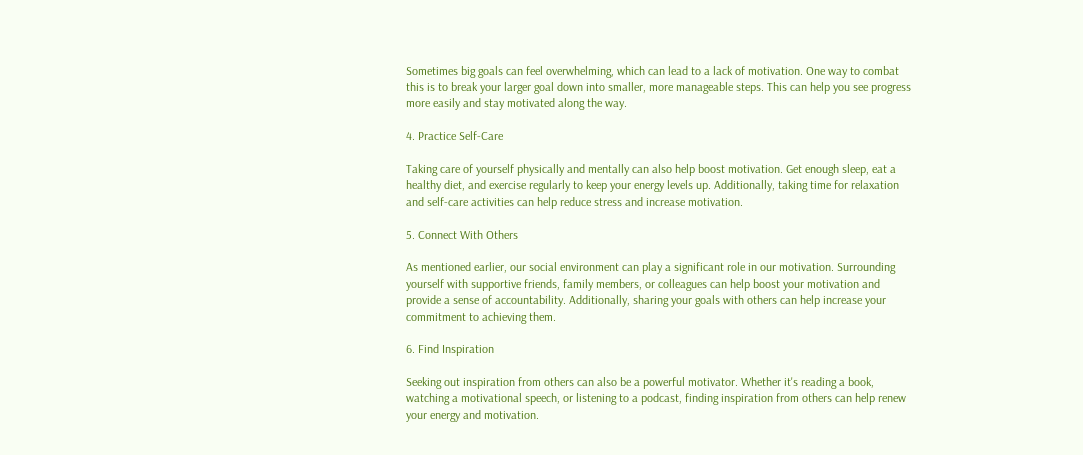Sometimes big goals can feel overwhelming, which can lead to a lack of motivation. One way to combat this is to break your larger goal down into smaller, more manageable steps. This can help you see progress more easily and stay motivated along the way.

4. Practice Self-Care

Taking care of yourself physically and mentally can also help boost motivation. Get enough sleep, eat a healthy diet, and exercise regularly to keep your energy levels up. Additionally, taking time for relaxation and self-care activities can help reduce stress and increase motivation.

5. Connect With Others

As mentioned earlier, our social environment can play a significant role in our motivation. Surrounding yourself with supportive friends, family members, or colleagues can help boost your motivation and provide a sense of accountability. Additionally, sharing your goals with others can help increase your commitment to achieving them.

6. Find Inspiration

Seeking out inspiration from others can also be a powerful motivator. Whether it's reading a book, watching a motivational speech, or listening to a podcast, finding inspiration from others can help renew your energy and motivation.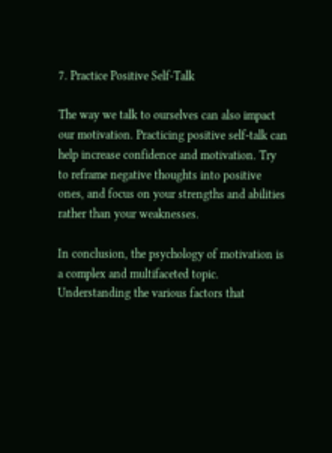7. Practice Positive Self-Talk

The way we talk to ourselves can also impact our motivation. Practicing positive self-talk can help increase confidence and motivation. Try to reframe negative thoughts into positive ones, and focus on your strengths and abilities rather than your weaknesses.

In conclusion, the psychology of motivation is a complex and multifaceted topic. Understanding the various factors that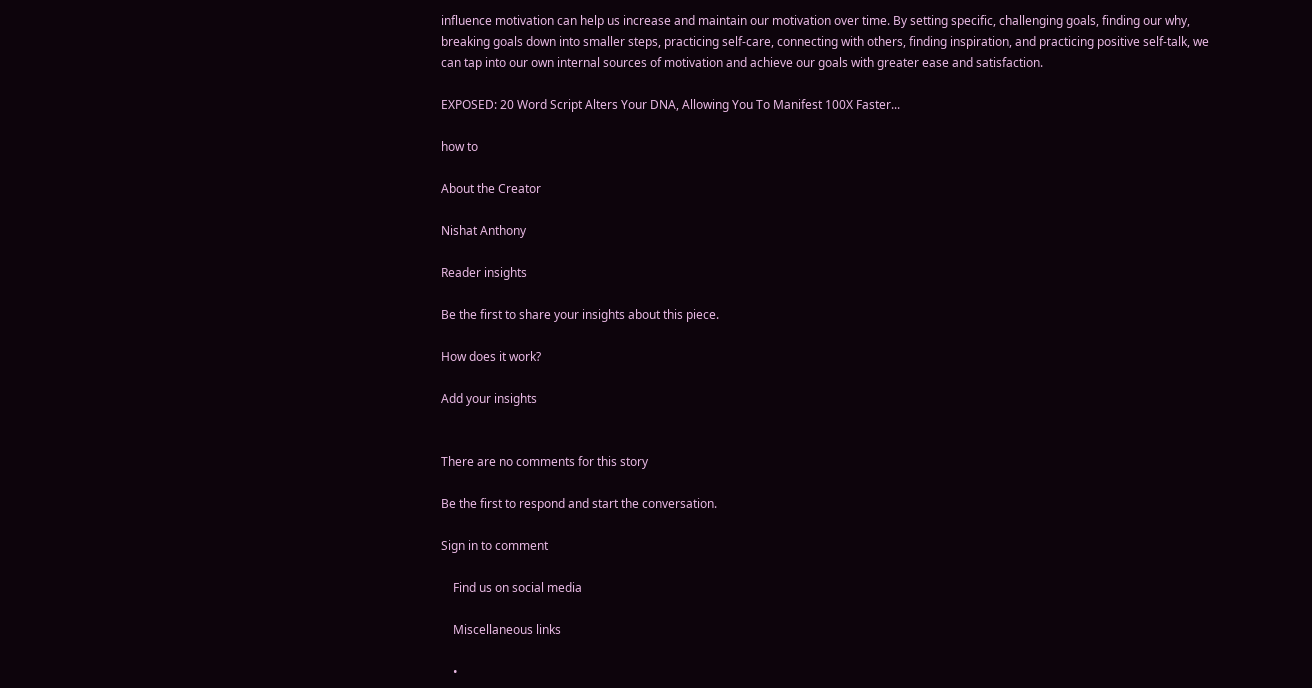influence motivation can help us increase and maintain our motivation over time. By setting specific, challenging goals, finding our why, breaking goals down into smaller steps, practicing self-care, connecting with others, finding inspiration, and practicing positive self-talk, we can tap into our own internal sources of motivation and achieve our goals with greater ease and satisfaction.

EXPOSED: 20 Word Script Alters Your DNA, Allowing You To Manifest 100X Faster...

how to

About the Creator

Nishat Anthony

Reader insights

Be the first to share your insights about this piece.

How does it work?

Add your insights


There are no comments for this story

Be the first to respond and start the conversation.

Sign in to comment

    Find us on social media

    Miscellaneous links

    •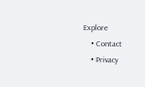Explore
    • Contact
    • Privacy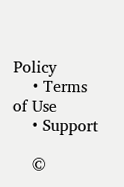Policy
    • Terms of Use
    • Support

    ©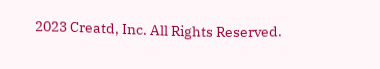2023 Creatd, Inc. All Rights Reserved.